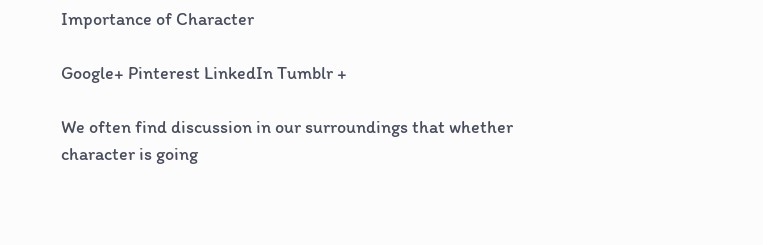Importance of Character

Google+ Pinterest LinkedIn Tumblr +

We often find discussion in our surroundings that whether character is going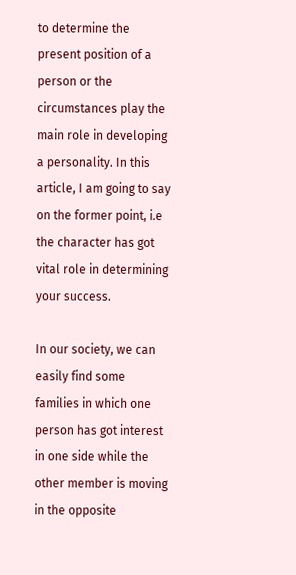to determine the present position of a person or the circumstances play the main role in developing a personality. In this article, I am going to say on the former point, i.e the character has got vital role in determining your success.

In our society, we can easily find some families in which one person has got interest in one side while the other member is moving in the opposite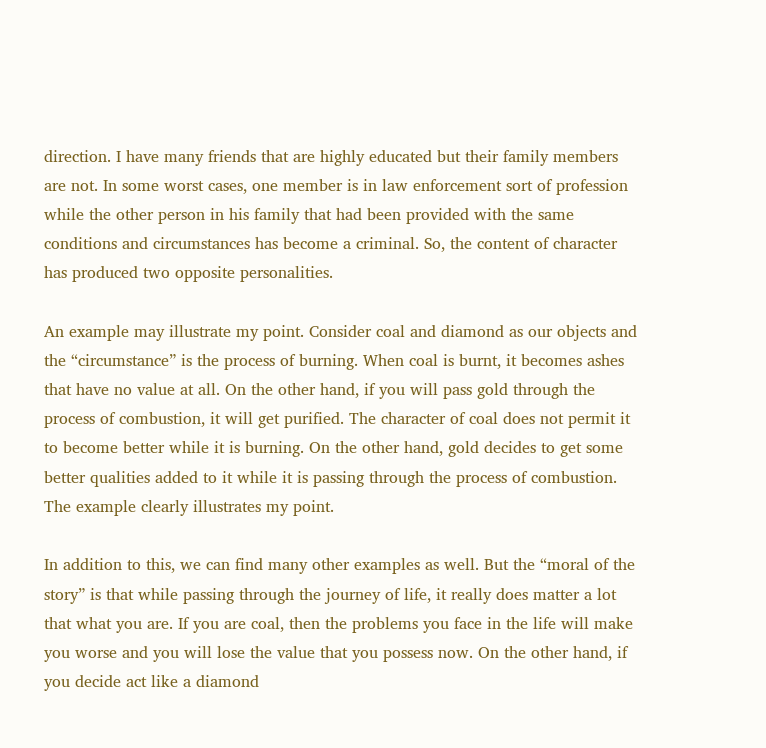direction. I have many friends that are highly educated but their family members are not. In some worst cases, one member is in law enforcement sort of profession while the other person in his family that had been provided with the same conditions and circumstances has become a criminal. So, the content of character has produced two opposite personalities.

An example may illustrate my point. Consider coal and diamond as our objects and the “circumstance” is the process of burning. When coal is burnt, it becomes ashes that have no value at all. On the other hand, if you will pass gold through the process of combustion, it will get purified. The character of coal does not permit it to become better while it is burning. On the other hand, gold decides to get some better qualities added to it while it is passing through the process of combustion. The example clearly illustrates my point.

In addition to this, we can find many other examples as well. But the “moral of the story” is that while passing through the journey of life, it really does matter a lot that what you are. If you are coal, then the problems you face in the life will make you worse and you will lose the value that you possess now. On the other hand, if you decide act like a diamond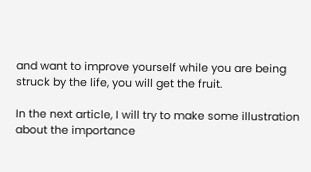and want to improve yourself while you are being struck by the life, you will get the fruit.

In the next article, I will try to make some illustration about the importance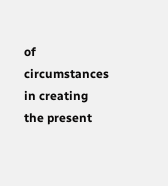of circumstances in creating the present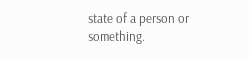state of a person or something.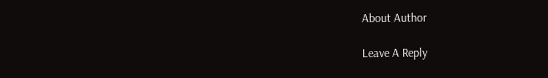About Author

Leave A Reply